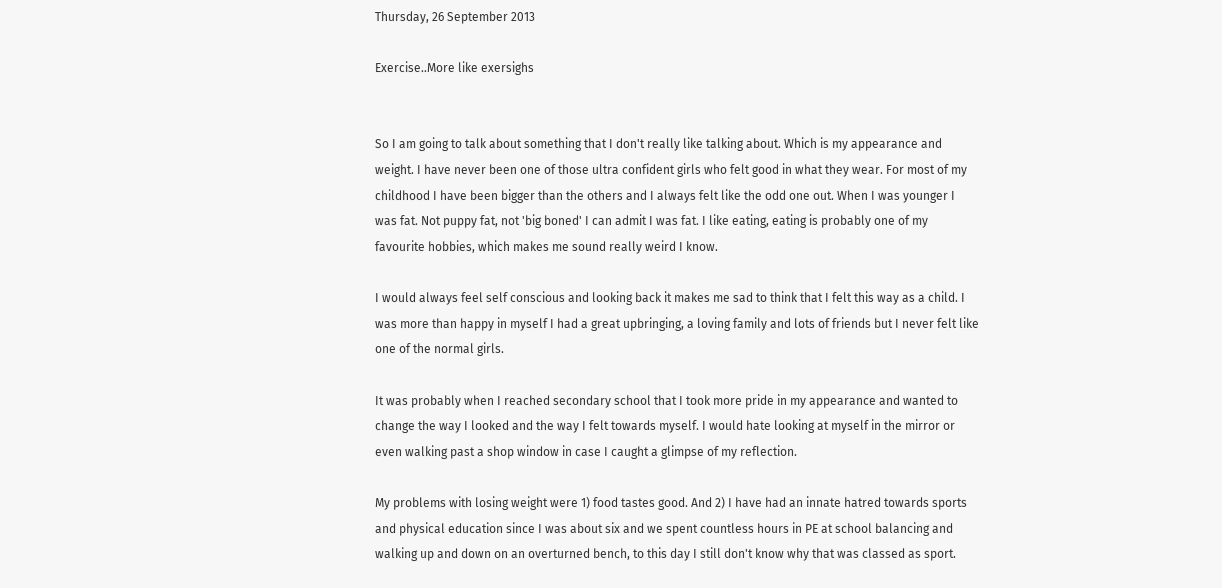Thursday, 26 September 2013

Exercise..More like exersighs


So I am going to talk about something that I don't really like talking about. Which is my appearance and weight. I have never been one of those ultra confident girls who felt good in what they wear. For most of my childhood I have been bigger than the others and I always felt like the odd one out. When I was younger I was fat. Not puppy fat, not 'big boned' I can admit I was fat. I like eating, eating is probably one of my favourite hobbies, which makes me sound really weird I know.

I would always feel self conscious and looking back it makes me sad to think that I felt this way as a child. I was more than happy in myself I had a great upbringing, a loving family and lots of friends but I never felt like one of the normal girls.

It was probably when I reached secondary school that I took more pride in my appearance and wanted to change the way I looked and the way I felt towards myself. I would hate looking at myself in the mirror or even walking past a shop window in case I caught a glimpse of my reflection.

My problems with losing weight were 1) food tastes good. And 2) I have had an innate hatred towards sports and physical education since I was about six and we spent countless hours in PE at school balancing and walking up and down on an overturned bench, to this day I still don't know why that was classed as sport.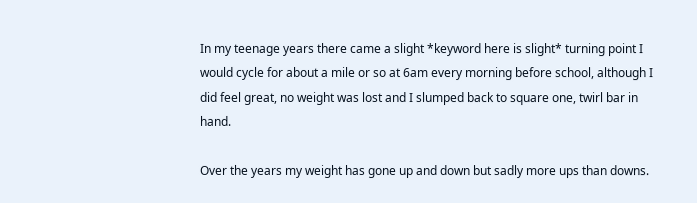In my teenage years there came a slight *keyword here is slight* turning point I would cycle for about a mile or so at 6am every morning before school, although I did feel great, no weight was lost and I slumped back to square one, twirl bar in hand.

Over the years my weight has gone up and down but sadly more ups than downs.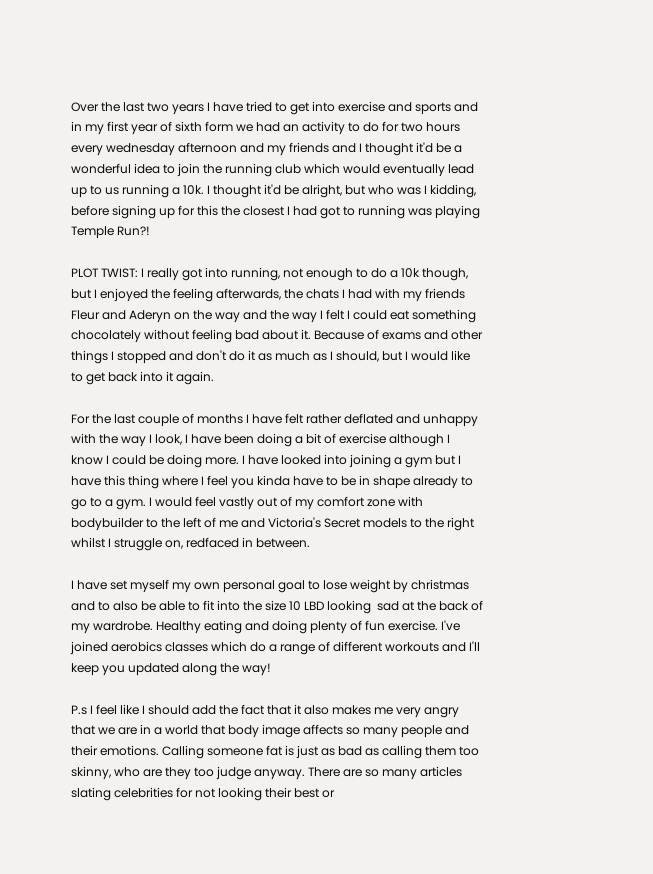Over the last two years I have tried to get into exercise and sports and in my first year of sixth form we had an activity to do for two hours every wednesday afternoon and my friends and I thought it'd be a wonderful idea to join the running club which would eventually lead up to us running a 10k. I thought it'd be alright, but who was I kidding, before signing up for this the closest I had got to running was playing Temple Run?!

PLOT TWIST: I really got into running, not enough to do a 10k though, but I enjoyed the feeling afterwards, the chats I had with my friends Fleur and Aderyn on the way and the way I felt I could eat something chocolately without feeling bad about it. Because of exams and other things I stopped and don't do it as much as I should, but I would like to get back into it again.

For the last couple of months I have felt rather deflated and unhappy with the way I look, I have been doing a bit of exercise although I know I could be doing more. I have looked into joining a gym but I have this thing where I feel you kinda have to be in shape already to go to a gym. I would feel vastly out of my comfort zone with bodybuilder to the left of me and Victoria's Secret models to the right whilst I struggle on, redfaced in between.

I have set myself my own personal goal to lose weight by christmas and to also be able to fit into the size 10 LBD looking  sad at the back of my wardrobe. Healthy eating and doing plenty of fun exercise. I've joined aerobics classes which do a range of different workouts and I'll keep you updated along the way!

P.s I feel like I should add the fact that it also makes me very angry that we are in a world that body image affects so many people and their emotions. Calling someone fat is just as bad as calling them too skinny, who are they too judge anyway. There are so many articles slating celebrities for not looking their best or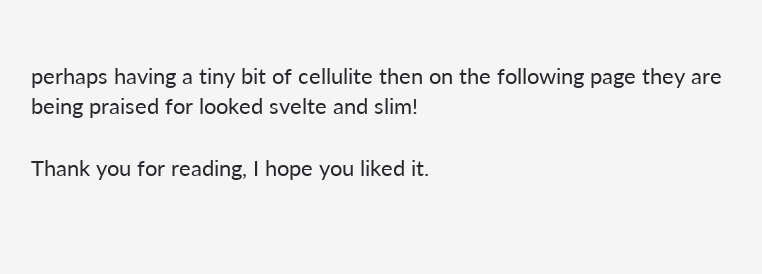perhaps having a tiny bit of cellulite then on the following page they are being praised for looked svelte and slim!

Thank you for reading, I hope you liked it.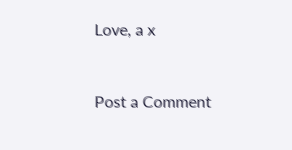Love, a x


Post a Comment